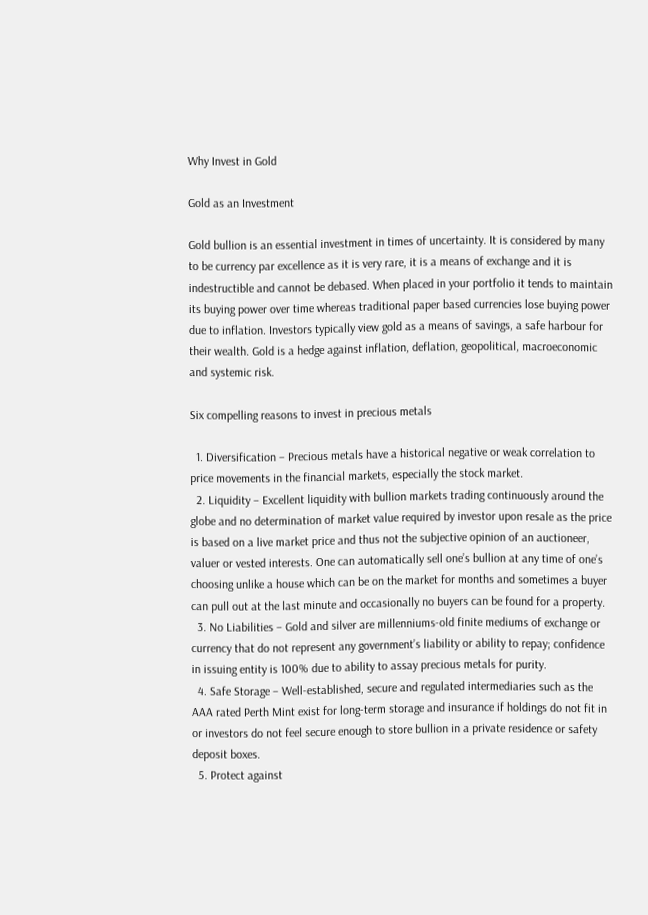Why Invest in Gold

Gold as an Investment

Gold bullion is an essential investment in times of uncertainty. It is considered by many to be currency par excellence as it is very rare, it is a means of exchange and it is indestructible and cannot be debased. When placed in your portfolio it tends to maintain its buying power over time whereas traditional paper based currencies lose buying power due to inflation. Investors typically view gold as a means of savings, a safe harbour for their wealth. Gold is a hedge against inflation, deflation, geopolitical, macroeconomic and systemic risk.

Six compelling reasons to invest in precious metals

  1. Diversification – Precious metals have a historical negative or weak correlation to price movements in the financial markets, especially the stock market.
  2. Liquidity – Excellent liquidity with bullion markets trading continuously around the globe and no determination of market value required by investor upon resale as the price is based on a live market price and thus not the subjective opinion of an auctioneer, valuer or vested interests. One can automatically sell one’s bullion at any time of one’s choosing unlike a house which can be on the market for months and sometimes a buyer can pull out at the last minute and occasionally no buyers can be found for a property.
  3. No Liabilities – Gold and silver are millenniums-old finite mediums of exchange or currency that do not represent any government’s liability or ability to repay; confidence in issuing entity is 100% due to ability to assay precious metals for purity.
  4. Safe Storage – Well-established, secure and regulated intermediaries such as the AAA rated Perth Mint exist for long-term storage and insurance if holdings do not fit in or investors do not feel secure enough to store bullion in a private residence or safety deposit boxes.
  5. Protect against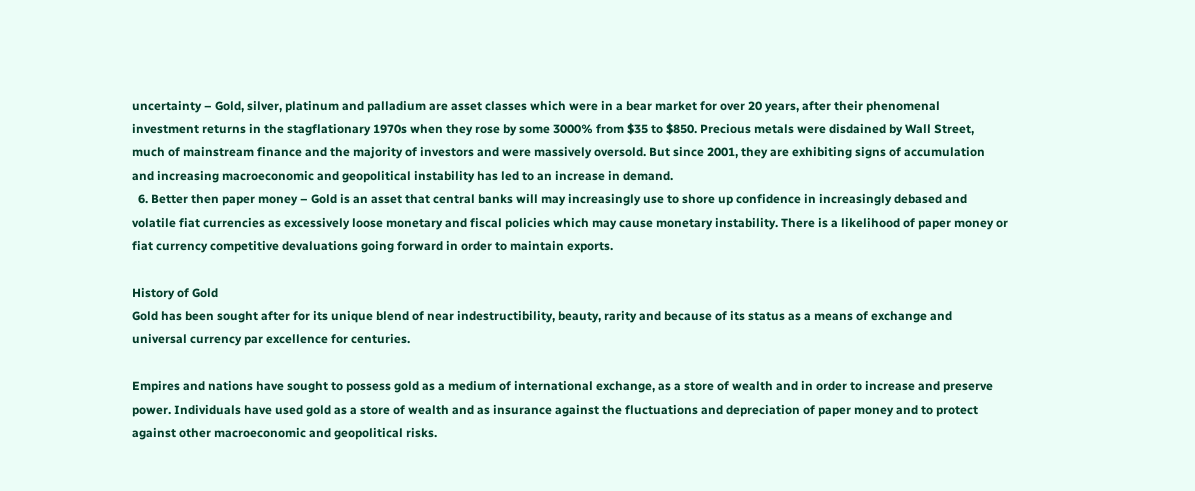uncertainty – Gold, silver, platinum and palladium are asset classes which were in a bear market for over 20 years, after their phenomenal investment returns in the stagflationary 1970s when they rose by some 3000% from $35 to $850. Precious metals were disdained by Wall Street, much of mainstream finance and the majority of investors and were massively oversold. But since 2001, they are exhibiting signs of accumulation and increasing macroeconomic and geopolitical instability has led to an increase in demand.
  6. Better then paper money – Gold is an asset that central banks will may increasingly use to shore up confidence in increasingly debased and volatile fiat currencies as excessively loose monetary and fiscal policies which may cause monetary instability. There is a likelihood of paper money or fiat currency competitive devaluations going forward in order to maintain exports.

History of Gold
Gold has been sought after for its unique blend of near indestructibility, beauty, rarity and because of its status as a means of exchange and universal currency par excellence for centuries.

Empires and nations have sought to possess gold as a medium of international exchange, as a store of wealth and in order to increase and preserve power. Individuals have used gold as a store of wealth and as insurance against the fluctuations and depreciation of paper money and to protect against other macroeconomic and geopolitical risks.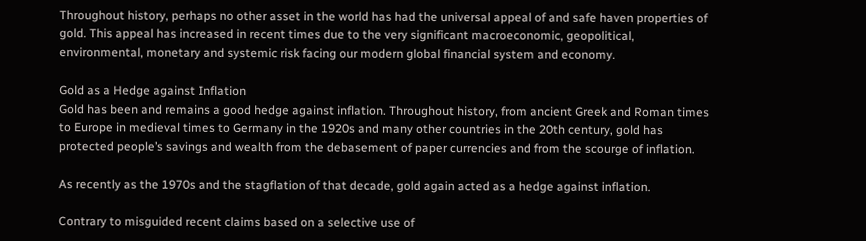Throughout history, perhaps no other asset in the world has had the universal appeal of and safe haven properties of gold. This appeal has increased in recent times due to the very significant macroeconomic, geopolitical, environmental, monetary and systemic risk facing our modern global financial system and economy.

Gold as a Hedge against Inflation
Gold has been and remains a good hedge against inflation. Throughout history, from ancient Greek and Roman times to Europe in medieval times to Germany in the 1920s and many other countries in the 20th century, gold has protected people’s savings and wealth from the debasement of paper currencies and from the scourge of inflation.

As recently as the 1970s and the stagflation of that decade, gold again acted as a hedge against inflation.

Contrary to misguided recent claims based on a selective use of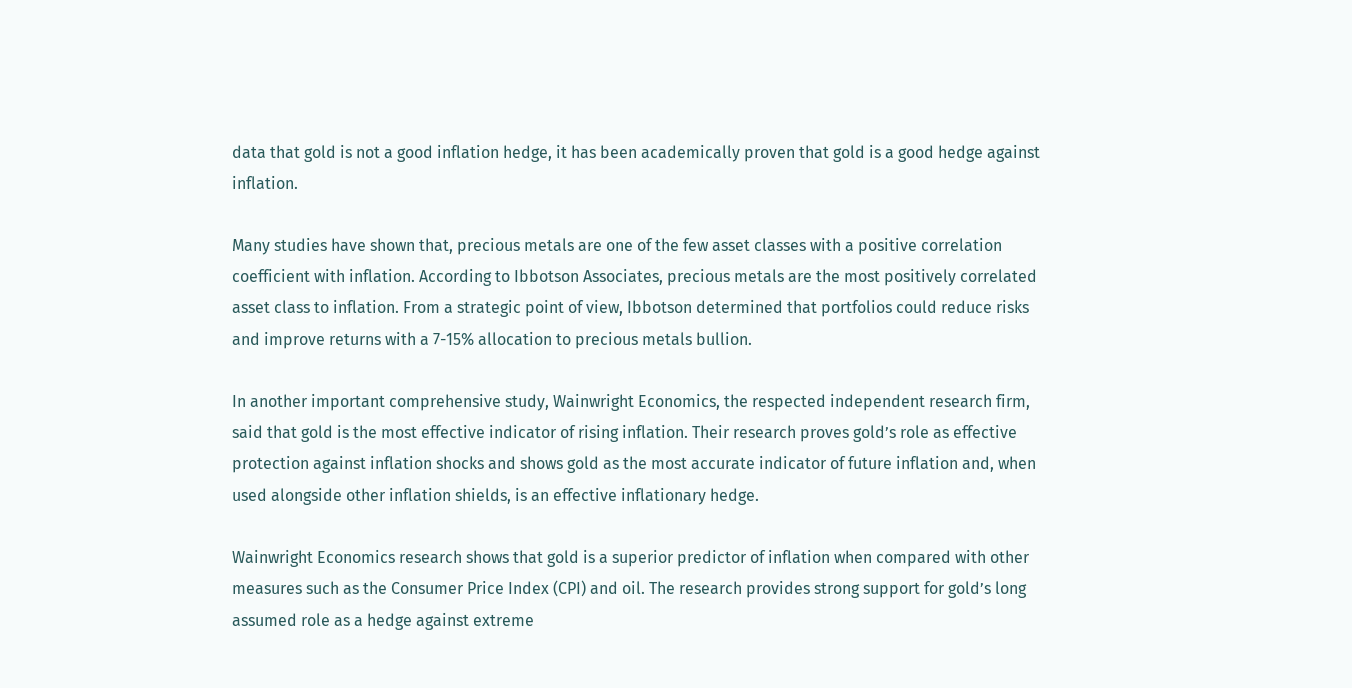data that gold is not a good inflation hedge, it has been academically proven that gold is a good hedge against inflation.

Many studies have shown that, precious metals are one of the few asset classes with a positive correlation coefficient with inflation. According to Ibbotson Associates, precious metals are the most positively correlated asset class to inflation. From a strategic point of view, Ibbotson determined that portfolios could reduce risks and improve returns with a 7-15% allocation to precious metals bullion.

In another important comprehensive study, Wainwright Economics, the respected independent research firm, said that gold is the most effective indicator of rising inflation. Their research proves gold’s role as effective protection against inflation shocks and shows gold as the most accurate indicator of future inflation and, when used alongside other inflation shields, is an effective inflationary hedge.

Wainwright Economics research shows that gold is a superior predictor of inflation when compared with other measures such as the Consumer Price Index (CPI) and oil. The research provides strong support for gold’s long assumed role as a hedge against extreme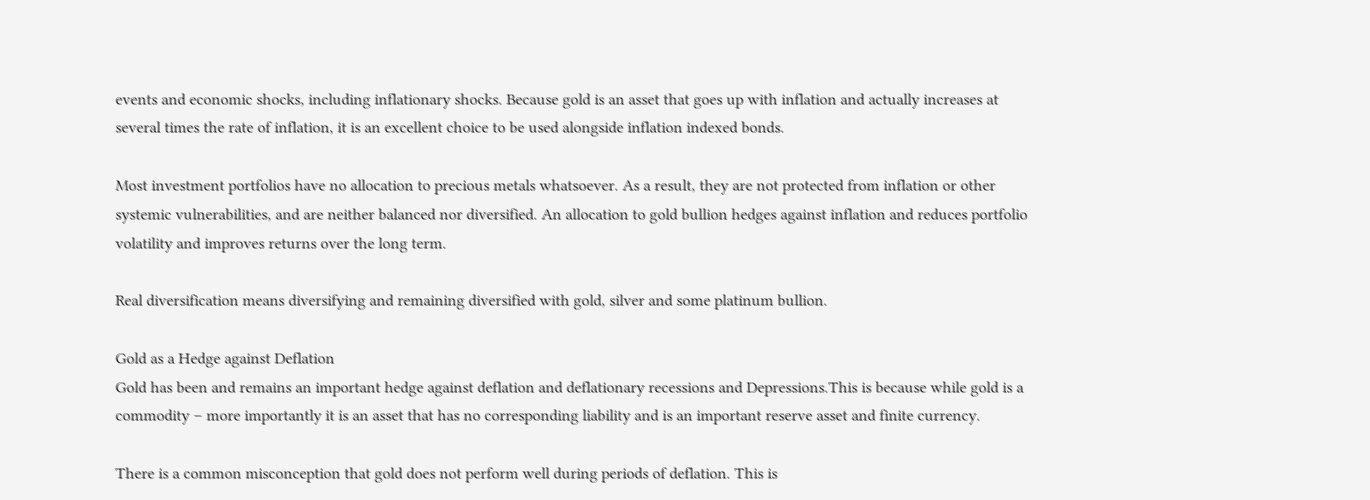events and economic shocks, including inflationary shocks. Because gold is an asset that goes up with inflation and actually increases at several times the rate of inflation, it is an excellent choice to be used alongside inflation indexed bonds.

Most investment portfolios have no allocation to precious metals whatsoever. As a result, they are not protected from inflation or other systemic vulnerabilities, and are neither balanced nor diversified. An allocation to gold bullion hedges against inflation and reduces portfolio volatility and improves returns over the long term.

Real diversification means diversifying and remaining diversified with gold, silver and some platinum bullion.

Gold as a Hedge against Deflation
Gold has been and remains an important hedge against deflation and deflationary recessions and Depressions.This is because while gold is a commodity – more importantly it is an asset that has no corresponding liability and is an important reserve asset and finite currency.

There is a common misconception that gold does not perform well during periods of deflation. This is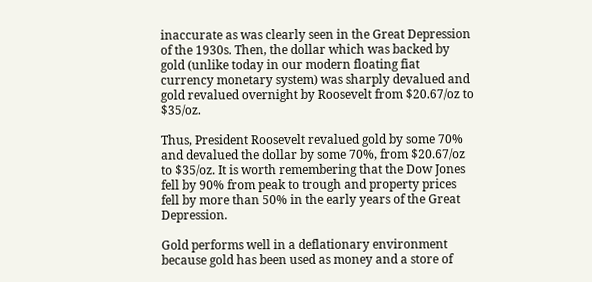inaccurate as was clearly seen in the Great Depression of the 1930s. Then, the dollar which was backed by gold (unlike today in our modern floating fiat currency monetary system) was sharply devalued and gold revalued overnight by Roosevelt from $20.67/oz to $35/oz.

Thus, President Roosevelt revalued gold by some 70% and devalued the dollar by some 70%, from $20.67/oz to $35/oz. It is worth remembering that the Dow Jones fell by 90% from peak to trough and property prices fell by more than 50% in the early years of the Great Depression.

Gold performs well in a deflationary environment because gold has been used as money and a store of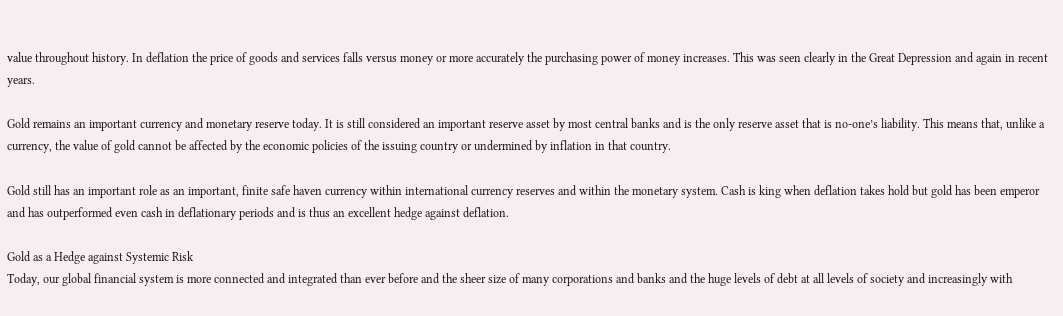value throughout history. In deflation the price of goods and services falls versus money or more accurately the purchasing power of money increases. This was seen clearly in the Great Depression and again in recent years.

Gold remains an important currency and monetary reserve today. It is still considered an important reserve asset by most central banks and is the only reserve asset that is no-one’s liability. This means that, unlike a currency, the value of gold cannot be affected by the economic policies of the issuing country or undermined by inflation in that country.

Gold still has an important role as an important, finite safe haven currency within international currency reserves and within the monetary system. Cash is king when deflation takes hold but gold has been emperor and has outperformed even cash in deflationary periods and is thus an excellent hedge against deflation.

Gold as a Hedge against Systemic Risk
Today, our global financial system is more connected and integrated than ever before and the sheer size of many corporations and banks and the huge levels of debt at all levels of society and increasingly with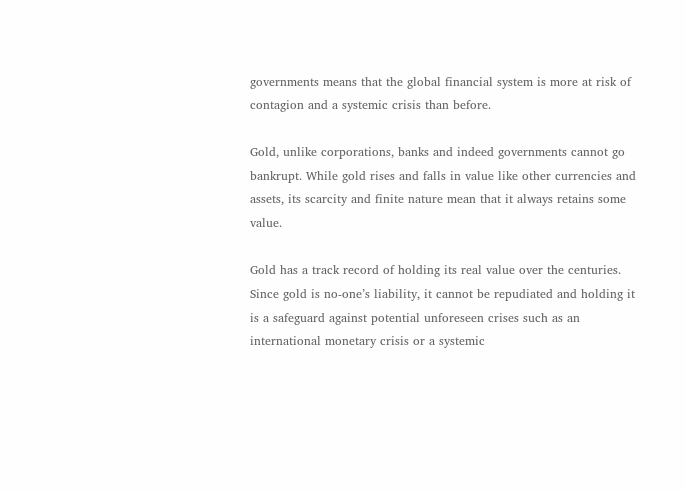governments means that the global financial system is more at risk of contagion and a systemic crisis than before.

Gold, unlike corporations, banks and indeed governments cannot go bankrupt. While gold rises and falls in value like other currencies and assets, its scarcity and finite nature mean that it always retains some value.

Gold has a track record of holding its real value over the centuries. Since gold is no-one’s liability, it cannot be repudiated and holding it is a safeguard against potential unforeseen crises such as an international monetary crisis or a systemic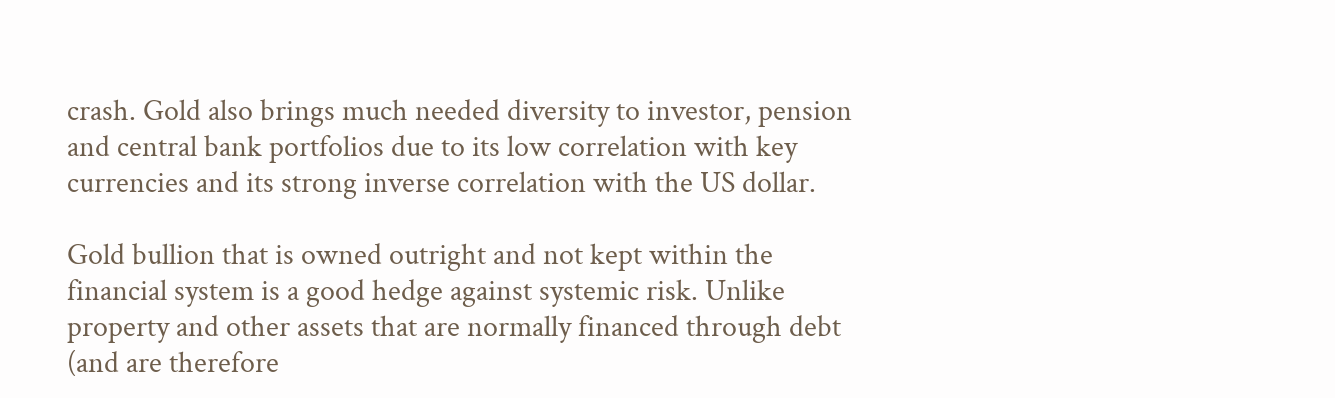crash. Gold also brings much needed diversity to investor, pension and central bank portfolios due to its low correlation with key currencies and its strong inverse correlation with the US dollar.

Gold bullion that is owned outright and not kept within the financial system is a good hedge against systemic risk. Unlike property and other assets that are normally financed through debt (and are therefore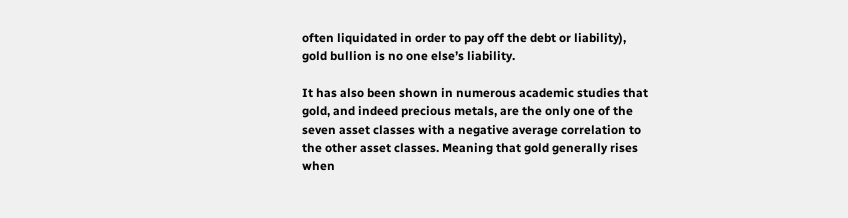often liquidated in order to pay off the debt or liability), gold bullion is no one else’s liability.

It has also been shown in numerous academic studies that gold, and indeed precious metals, are the only one of the seven asset classes with a negative average correlation to the other asset classes. Meaning that gold generally rises when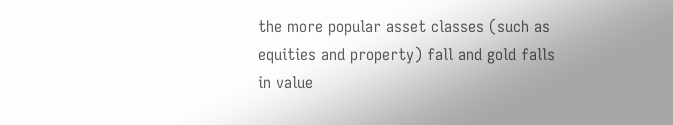the more popular asset classes (such as equities and property) fall and gold falls in value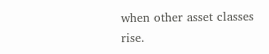when other asset classes rise.